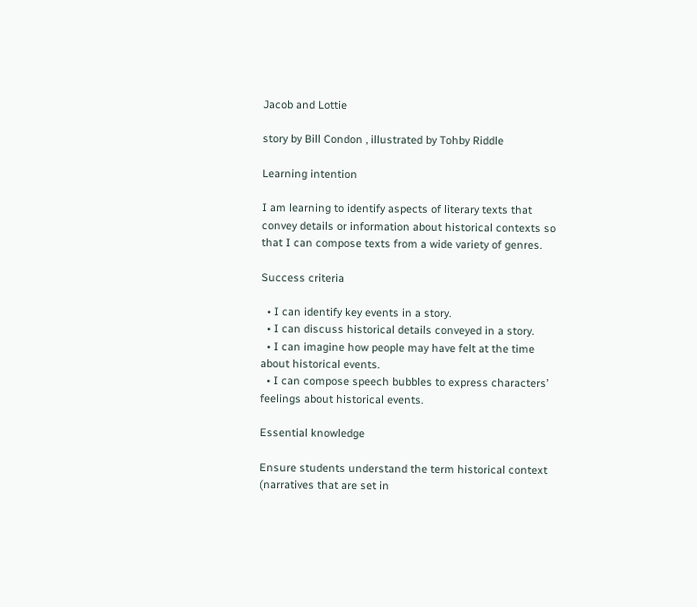Jacob and Lottie

story by Bill Condon , illustrated by Tohby Riddle

Learning intention

I am learning to identify aspects of literary texts that convey details or information about historical contexts so that I can compose texts from a wide variety of genres.

Success criteria

  • I can identify key events in a story.
  • I can discuss historical details conveyed in a story.
  • I can imagine how people may have felt at the time about historical events.
  • I can compose speech bubbles to express characters’ feelings about historical events.

Essential knowledge

Ensure students understand the term historical context (narratives that are set in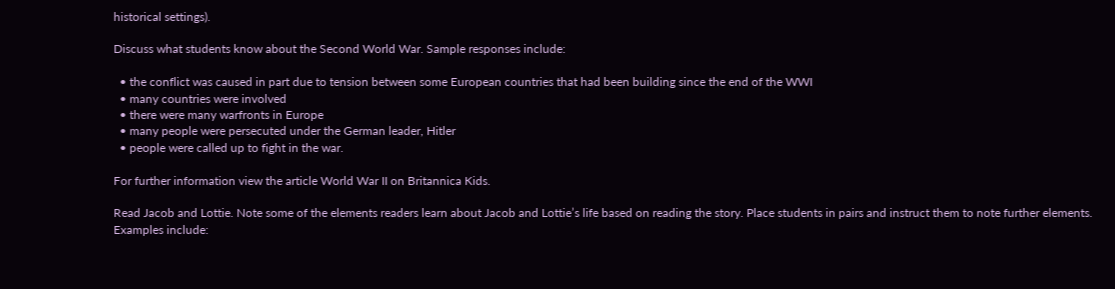historical settings).

Discuss what students know about the Second World War. Sample responses include:

  • the conflict was caused in part due to tension between some European countries that had been building since the end of the WWI
  • many countries were involved
  • there were many warfronts in Europe
  • many people were persecuted under the German leader, Hitler
  • people were called up to fight in the war.

For further information view the article World War II on Britannica Kids.

Read Jacob and Lottie. Note some of the elements readers learn about Jacob and Lottie’s life based on reading the story. Place students in pairs and instruct them to note further elements. Examples include: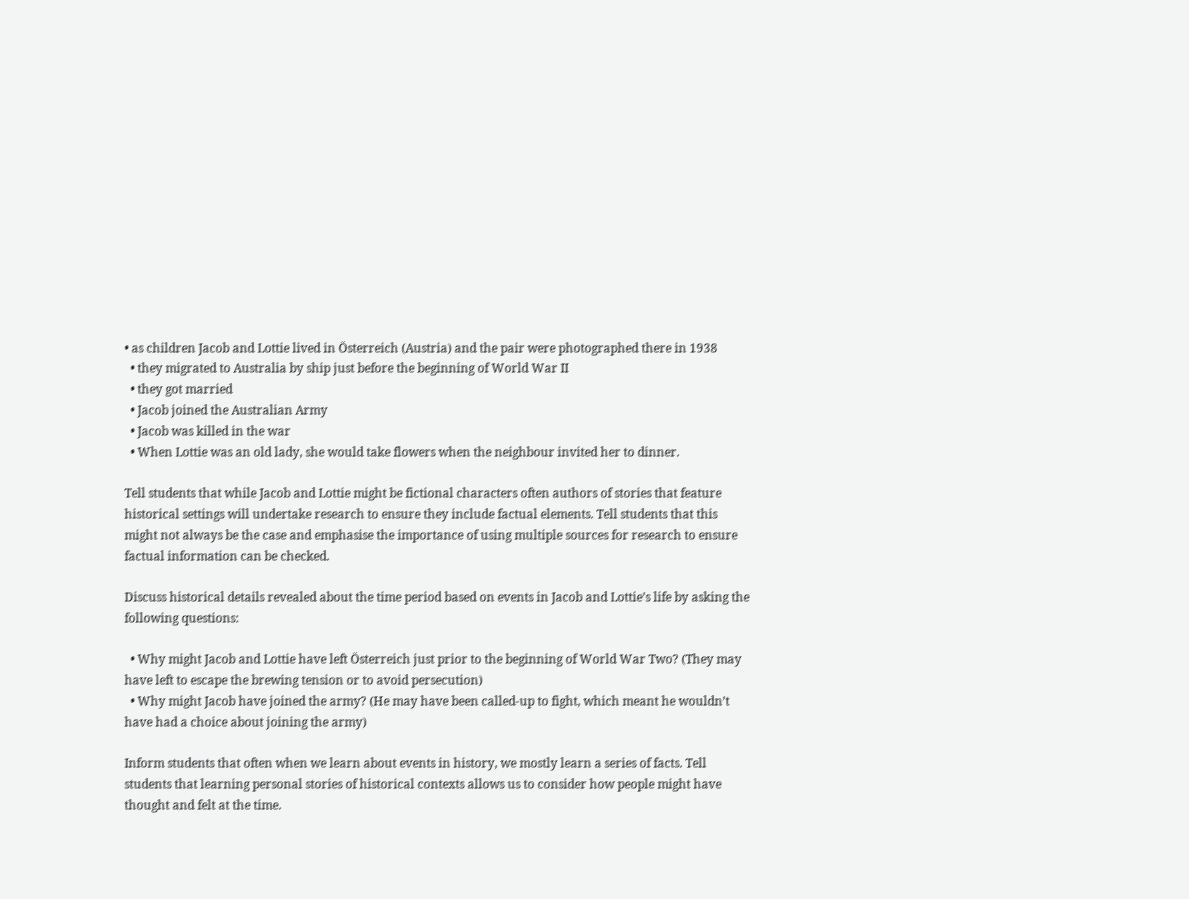• as children Jacob and Lottie lived in Österreich (Austria) and the pair were photographed there in 1938
  • they migrated to Australia by ship just before the beginning of World War II
  • they got married
  • Jacob joined the Australian Army
  • Jacob was killed in the war
  • When Lottie was an old lady, she would take flowers when the neighbour invited her to dinner.

Tell students that while Jacob and Lottie might be fictional characters often authors of stories that feature historical settings will undertake research to ensure they include factual elements. Tell students that this might not always be the case and emphasise the importance of using multiple sources for research to ensure factual information can be checked.

Discuss historical details revealed about the time period based on events in Jacob and Lottie’s life by asking the following questions:

  • Why might Jacob and Lottie have left Österreich just prior to the beginning of World War Two? (They may have left to escape the brewing tension or to avoid persecution)
  • Why might Jacob have joined the army? (He may have been called-up to fight, which meant he wouldn’t have had a choice about joining the army)

Inform students that often when we learn about events in history, we mostly learn a series of facts. Tell students that learning personal stories of historical contexts allows us to consider how people might have thought and felt at the time.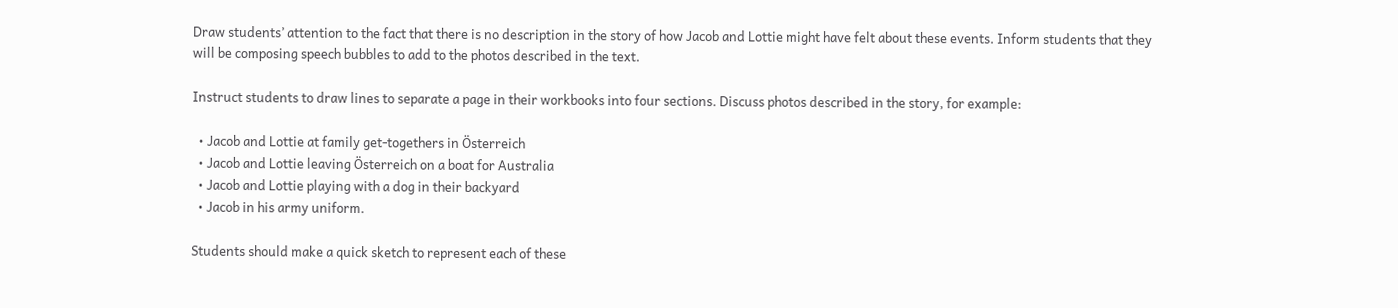Draw students’ attention to the fact that there is no description in the story of how Jacob and Lottie might have felt about these events. Inform students that they will be composing speech bubbles to add to the photos described in the text.

Instruct students to draw lines to separate a page in their workbooks into four sections. Discuss photos described in the story, for example:

  • Jacob and Lottie at family get-togethers in Österreich
  • Jacob and Lottie leaving Österreich on a boat for Australia
  • Jacob and Lottie playing with a dog in their backyard
  • Jacob in his army uniform.

Students should make a quick sketch to represent each of these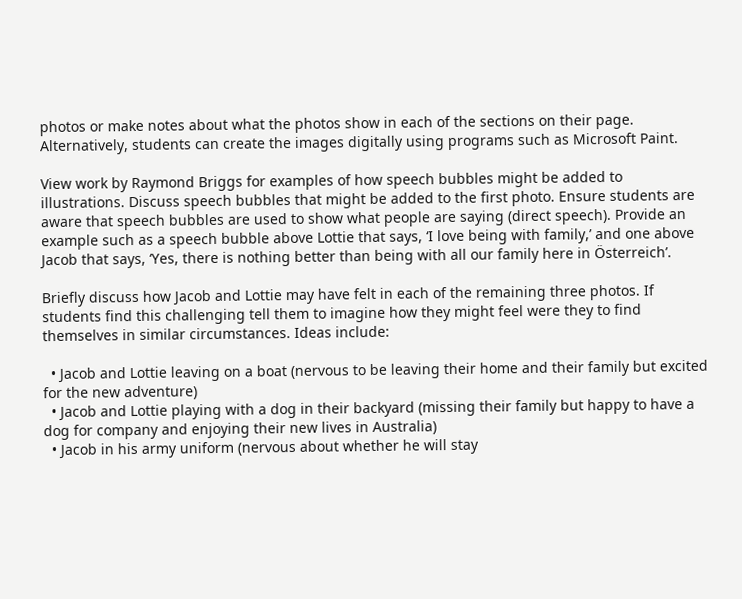photos or make notes about what the photos show in each of the sections on their page. Alternatively, students can create the images digitally using programs such as Microsoft Paint.

View work by Raymond Briggs for examples of how speech bubbles might be added to illustrations. Discuss speech bubbles that might be added to the first photo. Ensure students are aware that speech bubbles are used to show what people are saying (direct speech). Provide an example such as a speech bubble above Lottie that says, ‘I love being with family,’ and one above Jacob that says, ‘Yes, there is nothing better than being with all our family here in Österreich’.

Briefly discuss how Jacob and Lottie may have felt in each of the remaining three photos. If students find this challenging tell them to imagine how they might feel were they to find themselves in similar circumstances. Ideas include:

  • Jacob and Lottie leaving on a boat (nervous to be leaving their home and their family but excited for the new adventure)
  • Jacob and Lottie playing with a dog in their backyard (missing their family but happy to have a dog for company and enjoying their new lives in Australia)
  • Jacob in his army uniform (nervous about whether he will stay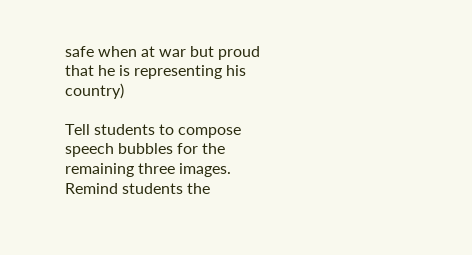safe when at war but proud that he is representing his country)

Tell students to compose speech bubbles for the remaining three images. Remind students the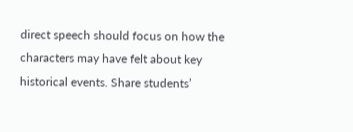direct speech should focus on how the characters may have felt about key historical events. Share students’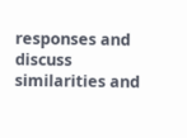responses and discuss similarities and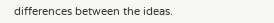differences between the ideas.